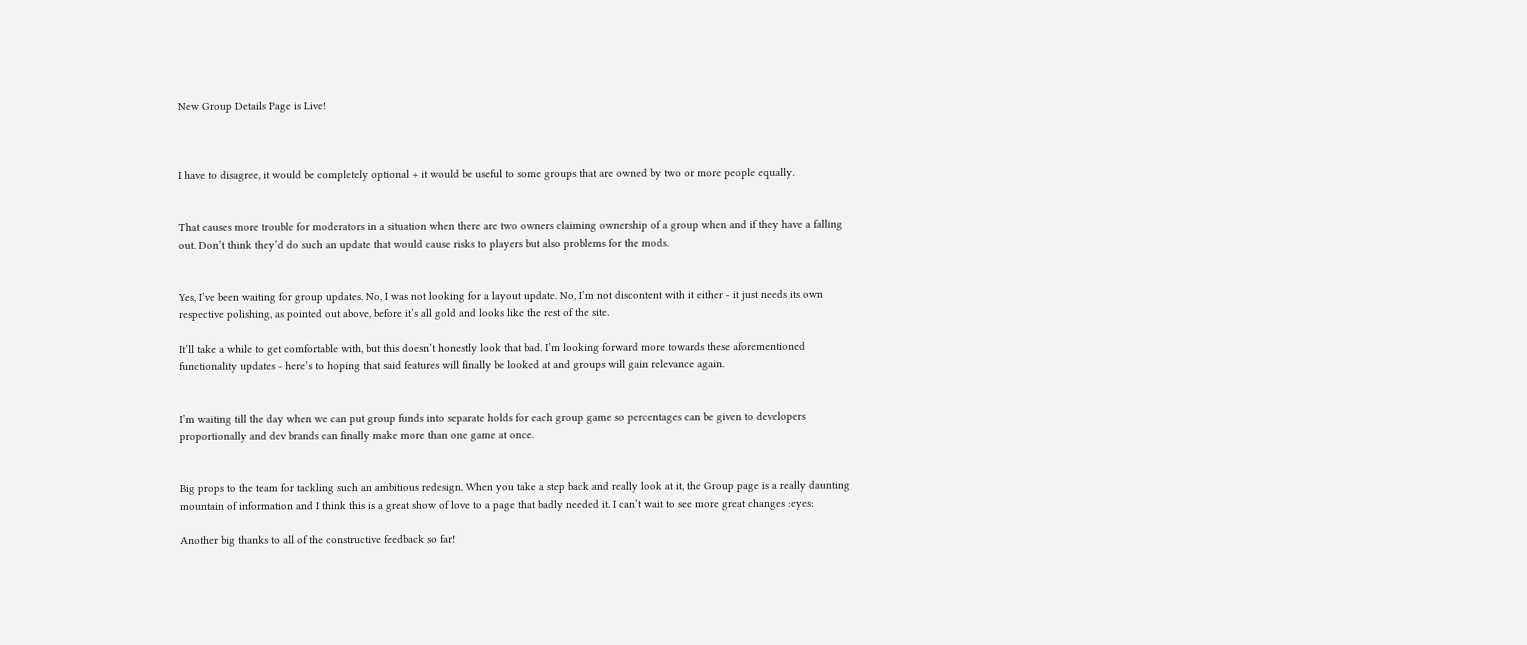New Group Details Page is Live!



I have to disagree, it would be completely optional + it would be useful to some groups that are owned by two or more people equally.


That causes more trouble for moderators in a situation when there are two owners claiming ownership of a group when and if they have a falling out. Don’t think they’d do such an update that would cause risks to players but also problems for the mods.


Yes, I’ve been waiting for group updates. No, I was not looking for a layout update. No, I’m not discontent with it either - it just needs its own respective polishing, as pointed out above, before it’s all gold and looks like the rest of the site.

It’ll take a while to get comfortable with, but this doesn’t honestly look that bad. I’m looking forward more towards these aforementioned functionality updates - here’s to hoping that said features will finally be looked at and groups will gain relevance again.


I’m waiting till the day when we can put group funds into separate holds for each group game so percentages can be given to developers proportionally and dev brands can finally make more than one game at once.


Big props to the team for tackling such an ambitious redesign. When you take a step back and really look at it, the Group page is a really daunting mountain of information and I think this is a great show of love to a page that badly needed it. I can’t wait to see more great changes :eyes:

Another big thanks to all of the constructive feedback so far!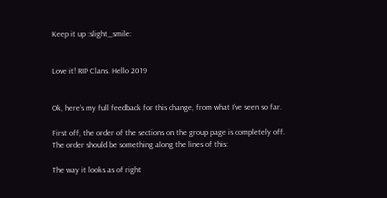Keep it up :slight_smile:


Love it! RIP Clans. Hello 2019


Ok, here’s my full feedback for this change, from what I’ve seen so far.

First off, the order of the sections on the group page is completely off.
The order should be something along the lines of this:

The way it looks as of right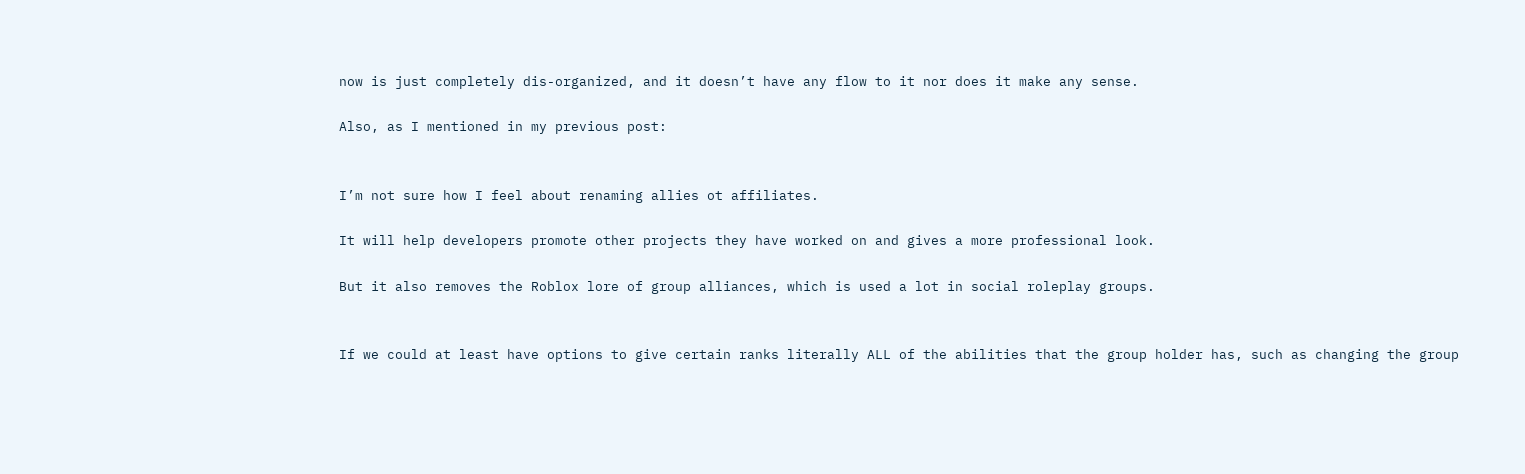now is just completely dis-organized, and it doesn’t have any flow to it nor does it make any sense.

Also, as I mentioned in my previous post:


I’m not sure how I feel about renaming allies ot affiliates.

It will help developers promote other projects they have worked on and gives a more professional look.

But it also removes the Roblox lore of group alliances, which is used a lot in social roleplay groups.


If we could at least have options to give certain ranks literally ALL of the abilities that the group holder has, such as changing the group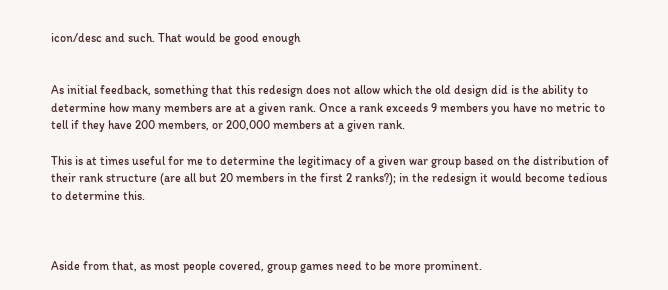icon/desc and such. That would be good enough


As initial feedback, something that this redesign does not allow which the old design did is the ability to determine how many members are at a given rank. Once a rank exceeds 9 members you have no metric to tell if they have 200 members, or 200,000 members at a given rank.

This is at times useful for me to determine the legitimacy of a given war group based on the distribution of their rank structure (are all but 20 members in the first 2 ranks?); in the redesign it would become tedious to determine this.



Aside from that, as most people covered, group games need to be more prominent.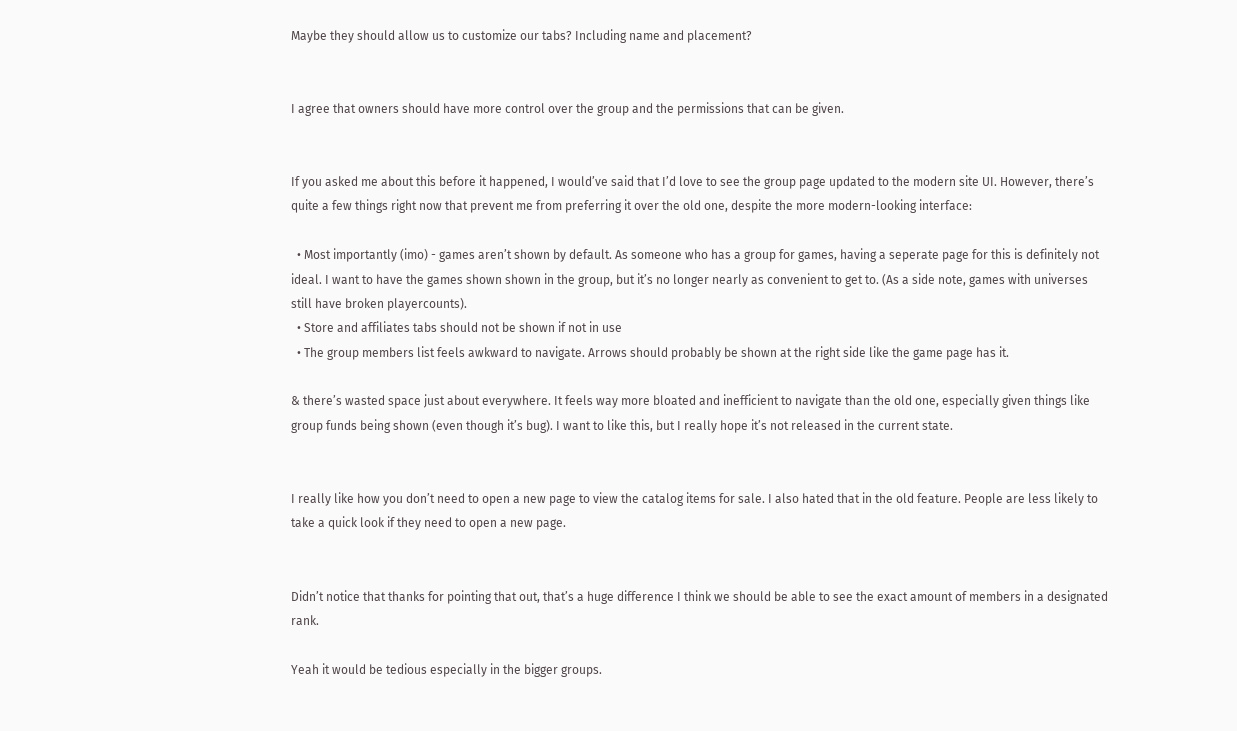Maybe they should allow us to customize our tabs? Including name and placement?


I agree that owners should have more control over the group and the permissions that can be given.


If you asked me about this before it happened, I would’ve said that I’d love to see the group page updated to the modern site UI. However, there’s quite a few things right now that prevent me from preferring it over the old one, despite the more modern-looking interface:

  • Most importantly (imo) - games aren’t shown by default. As someone who has a group for games, having a seperate page for this is definitely not ideal. I want to have the games shown shown in the group, but it’s no longer nearly as convenient to get to. (As a side note, games with universes still have broken playercounts).
  • Store and affiliates tabs should not be shown if not in use
  • The group members list feels awkward to navigate. Arrows should probably be shown at the right side like the game page has it.

& there’s wasted space just about everywhere. It feels way more bloated and inefficient to navigate than the old one, especially given things like group funds being shown (even though it’s bug). I want to like this, but I really hope it’s not released in the current state.


I really like how you don’t need to open a new page to view the catalog items for sale. I also hated that in the old feature. People are less likely to take a quick look if they need to open a new page.


Didn’t notice that thanks for pointing that out, that’s a huge difference I think we should be able to see the exact amount of members in a designated rank.

Yeah it would be tedious especially in the bigger groups.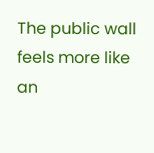The public wall feels more like an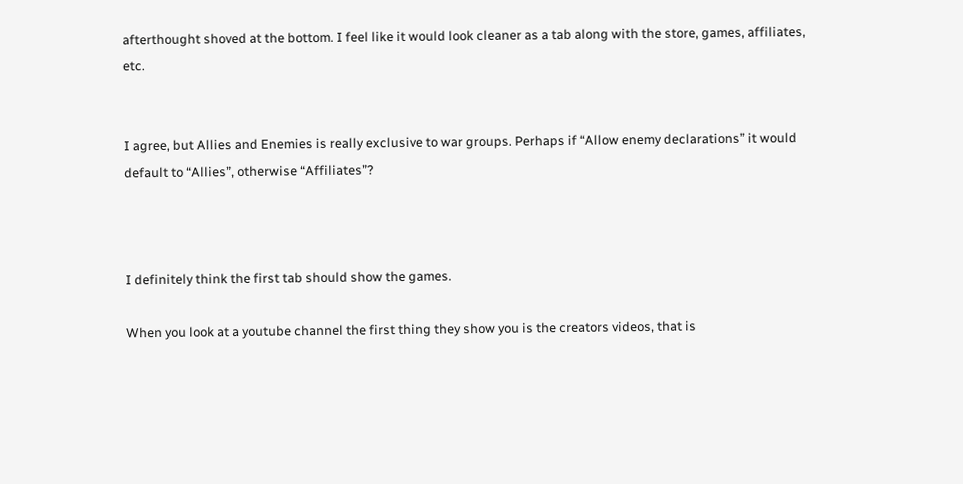afterthought shoved at the bottom. I feel like it would look cleaner as a tab along with the store, games, affiliates, etc.


I agree, but Allies and Enemies is really exclusive to war groups. Perhaps if “Allow enemy declarations” it would default to “Allies”, otherwise “Affiliates”?



I definitely think the first tab should show the games.

When you look at a youtube channel the first thing they show you is the creators videos, that is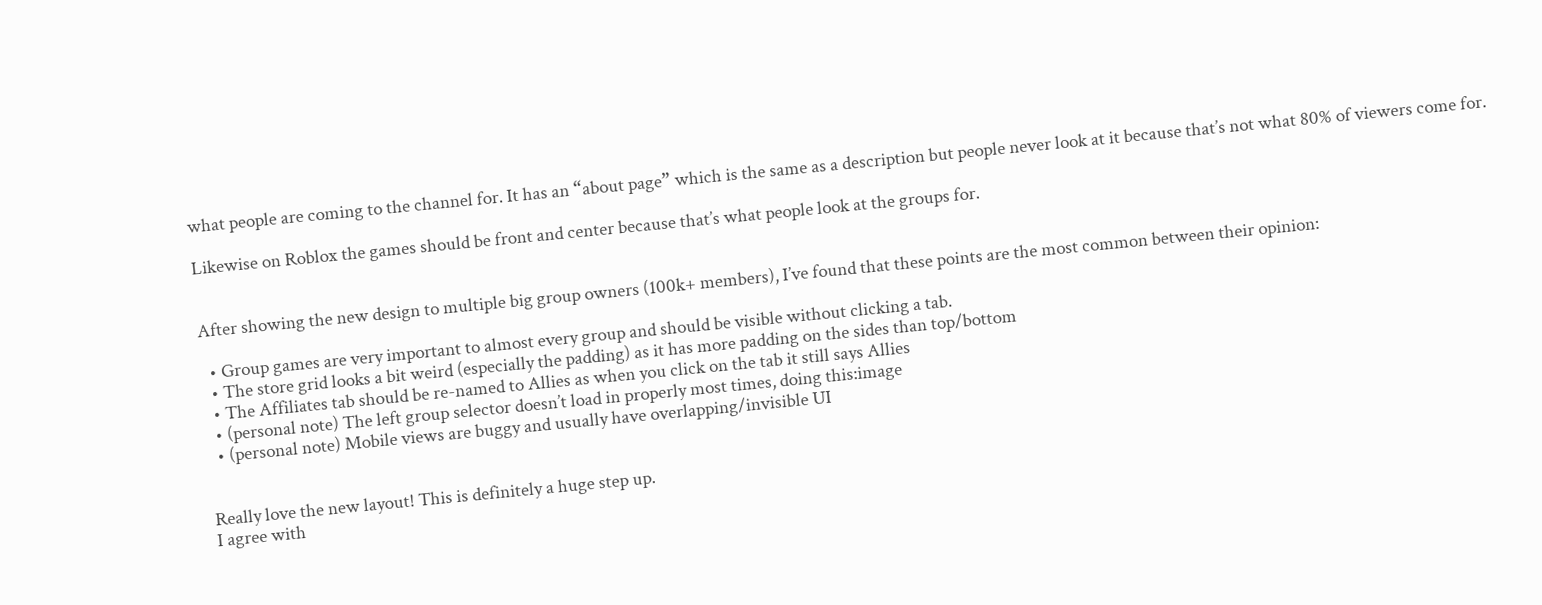what people are coming to the channel for. It has an “about page” which is the same as a description but people never look at it because that’s not what 80% of viewers come for.

Likewise on Roblox the games should be front and center because that’s what people look at the groups for.


After showing the new design to multiple big group owners (100k+ members), I’ve found that these points are the most common between their opinion:

  • Group games are very important to almost every group and should be visible without clicking a tab.
  • The store grid looks a bit weird (especially the padding) as it has more padding on the sides than top/bottom
  • The Affiliates tab should be re-named to Allies as when you click on the tab it still says Allies
  • (personal note) The left group selector doesn’t load in properly most times, doing this:image
  • (personal note) Mobile views are buggy and usually have overlapping/invisible UI


Really love the new layout! This is definitely a huge step up.
I agree with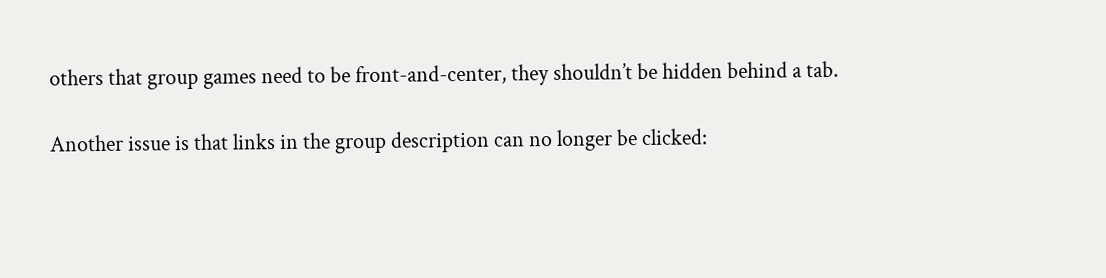others that group games need to be front-and-center, they shouldn’t be hidden behind a tab.

Another issue is that links in the group description can no longer be clicked: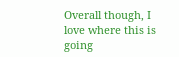Overall though, I love where this is going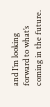and I’m looking forward to what’s coming in the future.